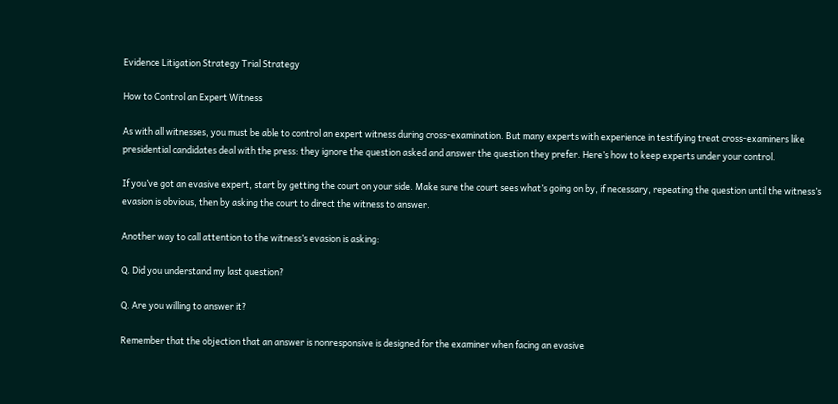Evidence Litigation Strategy Trial Strategy

How to Control an Expert Witness

As with all witnesses, you must be able to control an expert witness during cross-examination. But many experts with experience in testifying treat cross-examiners like presidential candidates deal with the press: they ignore the question asked and answer the question they prefer. Here’s how to keep experts under your control.

If you’ve got an evasive expert, start by getting the court on your side. Make sure the court sees what’s going on by, if necessary, repeating the question until the witness’s evasion is obvious, then by asking the court to direct the witness to answer.

Another way to call attention to the witness’s evasion is asking:

Q. Did you understand my last question?

Q. Are you willing to answer it?

Remember that the objection that an answer is nonresponsive is designed for the examiner when facing an evasive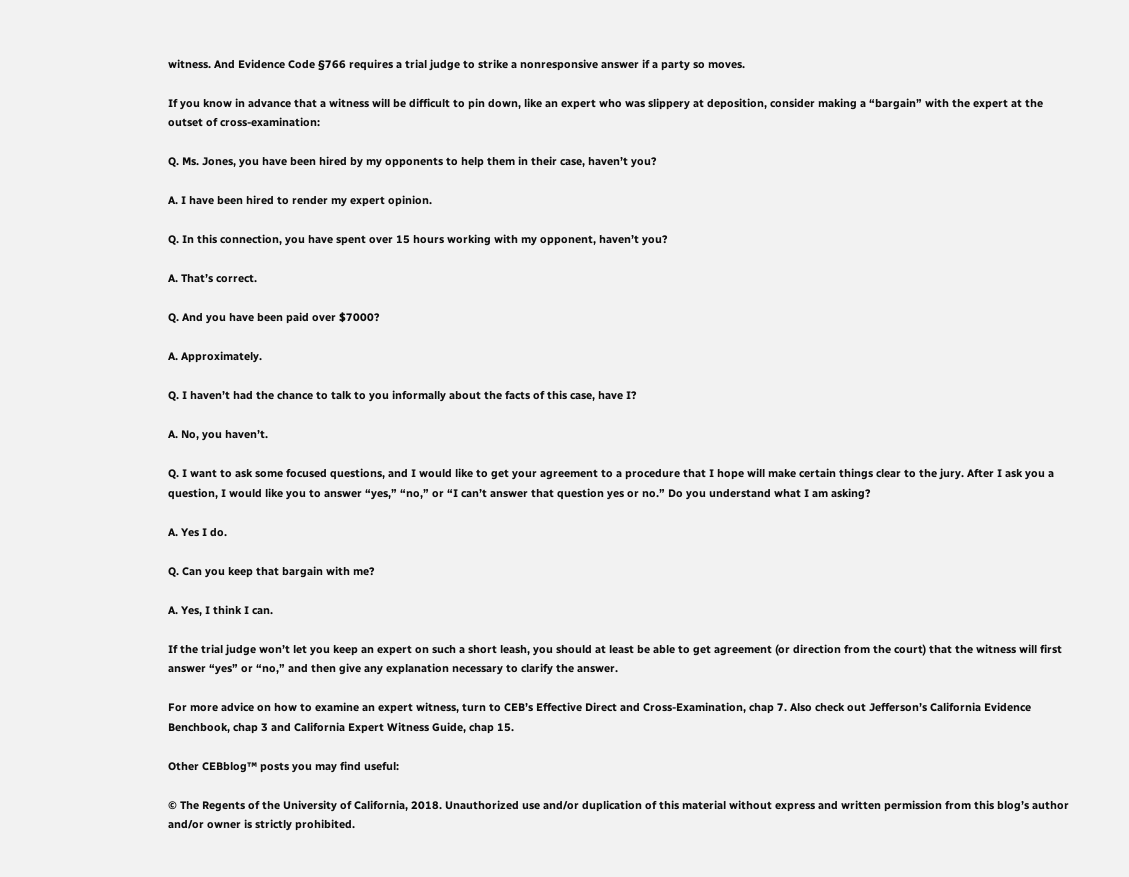witness. And Evidence Code §766 requires a trial judge to strike a nonresponsive answer if a party so moves.

If you know in advance that a witness will be difficult to pin down, like an expert who was slippery at deposition, consider making a “bargain” with the expert at the outset of cross-examination:

Q. Ms. Jones, you have been hired by my opponents to help them in their case, haven’t you?

A. I have been hired to render my expert opinion.

Q. In this connection, you have spent over 15 hours working with my opponent, haven’t you?

A. That’s correct.

Q. And you have been paid over $7000?

A. Approximately.

Q. I haven’t had the chance to talk to you informally about the facts of this case, have I?

A. No, you haven’t.

Q. I want to ask some focused questions, and I would like to get your agreement to a procedure that I hope will make certain things clear to the jury. After I ask you a question, I would like you to answer “yes,” “no,” or “I can’t answer that question yes or no.” Do you understand what I am asking?

A. Yes I do.

Q. Can you keep that bargain with me?

A. Yes, I think I can.

If the trial judge won’t let you keep an expert on such a short leash, you should at least be able to get agreement (or direction from the court) that the witness will first answer “yes” or “no,” and then give any explanation necessary to clarify the answer.

For more advice on how to examine an expert witness, turn to CEB’s Effective Direct and Cross-Examination, chap 7. Also check out Jefferson’s California Evidence Benchbook, chap 3 and California Expert Witness Guide, chap 15.

Other CEBblog™ posts you may find useful:

© The Regents of the University of California, 2018. Unauthorized use and/or duplication of this material without express and written permission from this blog’s author and/or owner is strictly prohibited.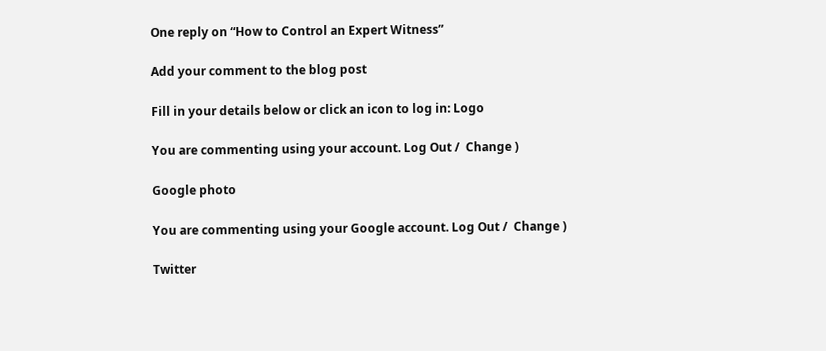One reply on “How to Control an Expert Witness”

Add your comment to the blog post

Fill in your details below or click an icon to log in: Logo

You are commenting using your account. Log Out /  Change )

Google photo

You are commenting using your Google account. Log Out /  Change )

Twitter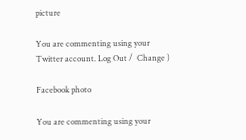picture

You are commenting using your Twitter account. Log Out /  Change )

Facebook photo

You are commenting using your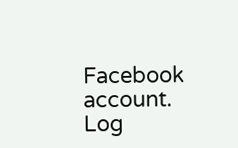Facebook account. Log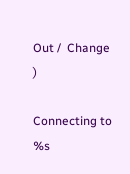Out /  Change )

Connecting to %s